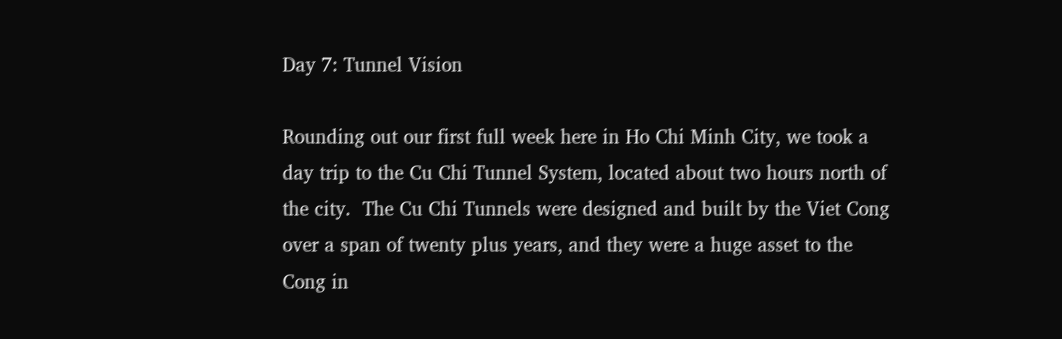Day 7: Tunnel Vision

Rounding out our first full week here in Ho Chi Minh City, we took a day trip to the Cu Chi Tunnel System, located about two hours north of the city.  The Cu Chi Tunnels were designed and built by the Viet Cong over a span of twenty plus years, and they were a huge asset to the Cong in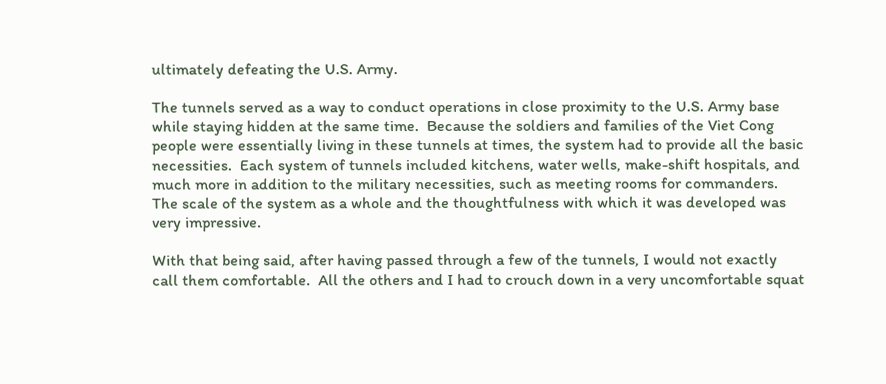ultimately defeating the U.S. Army.

The tunnels served as a way to conduct operations in close proximity to the U.S. Army base while staying hidden at the same time.  Because the soldiers and families of the Viet Cong people were essentially living in these tunnels at times, the system had to provide all the basic necessities.  Each system of tunnels included kitchens, water wells, make-shift hospitals, and much more in addition to the military necessities, such as meeting rooms for commanders.  The scale of the system as a whole and the thoughtfulness with which it was developed was very impressive.

With that being said, after having passed through a few of the tunnels, I would not exactly call them comfortable.  All the others and I had to crouch down in a very uncomfortable squat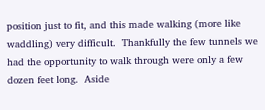position just to fit, and this made walking (more like waddling) very difficult.  Thankfully the few tunnels we had the opportunity to walk through were only a few dozen feet long.  Aside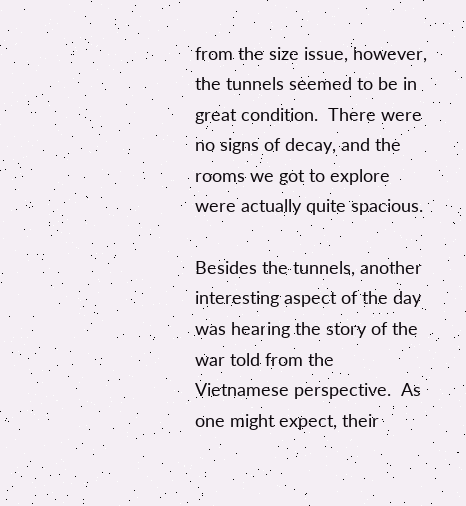from the size issue, however, the tunnels seemed to be in great condition.  There were no signs of decay, and the rooms we got to explore were actually quite spacious.

Besides the tunnels, another interesting aspect of the day was hearing the story of the war told from the Vietnamese perspective.  As one might expect, their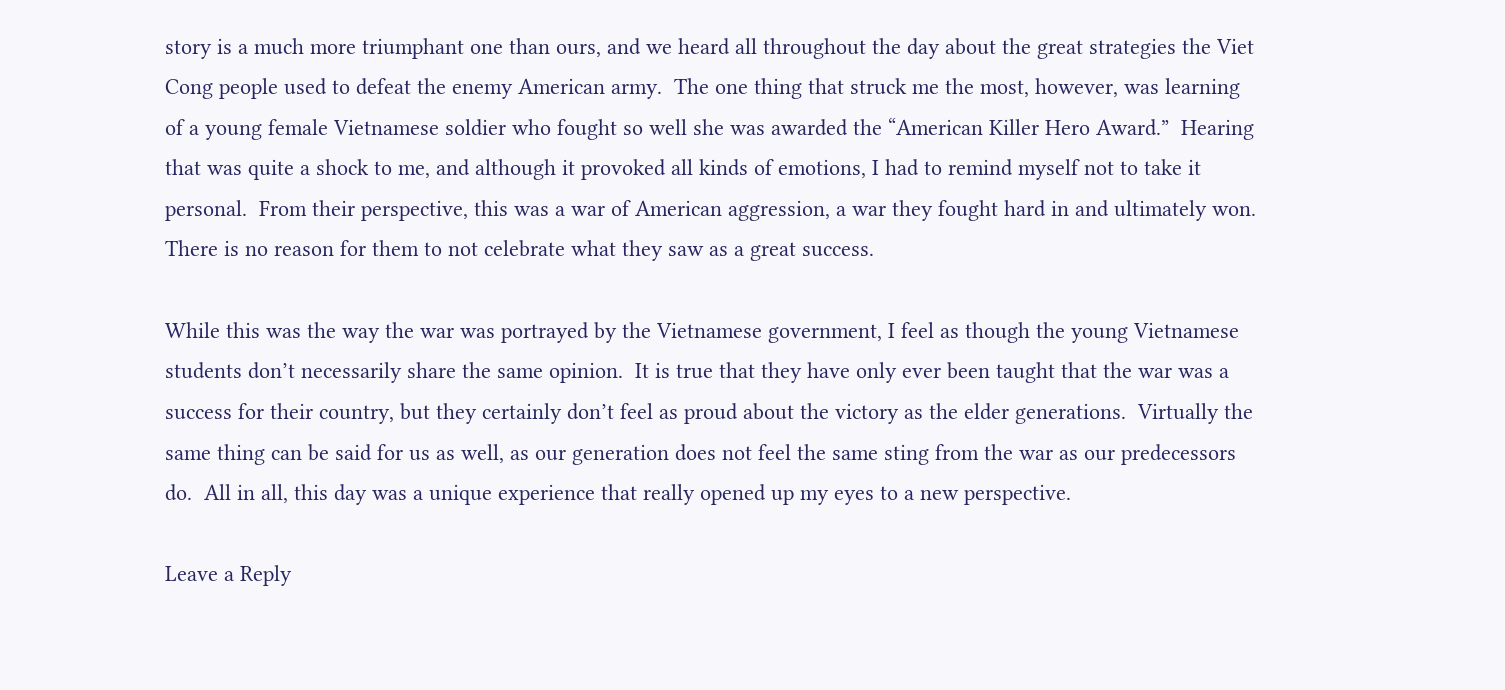story is a much more triumphant one than ours, and we heard all throughout the day about the great strategies the Viet Cong people used to defeat the enemy American army.  The one thing that struck me the most, however, was learning of a young female Vietnamese soldier who fought so well she was awarded the “American Killer Hero Award.”  Hearing that was quite a shock to me, and although it provoked all kinds of emotions, I had to remind myself not to take it personal.  From their perspective, this was a war of American aggression, a war they fought hard in and ultimately won.  There is no reason for them to not celebrate what they saw as a great success.

While this was the way the war was portrayed by the Vietnamese government, I feel as though the young Vietnamese students don’t necessarily share the same opinion.  It is true that they have only ever been taught that the war was a success for their country, but they certainly don’t feel as proud about the victory as the elder generations.  Virtually the same thing can be said for us as well, as our generation does not feel the same sting from the war as our predecessors do.  All in all, this day was a unique experience that really opened up my eyes to a new perspective.

Leave a Reply